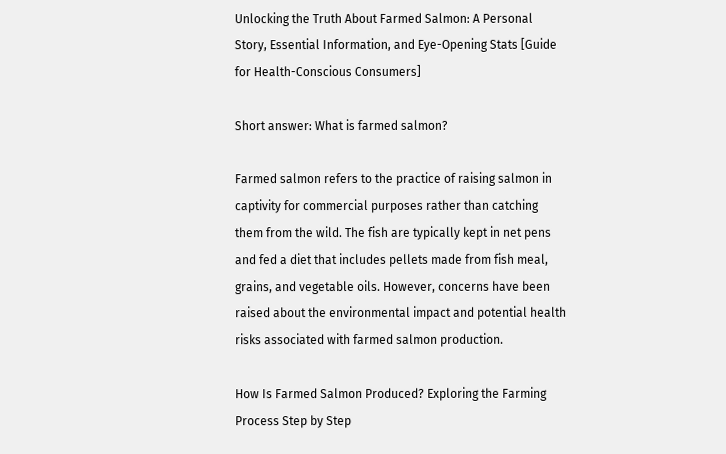Unlocking the Truth About Farmed Salmon: A Personal Story, Essential Information, and Eye-Opening Stats [Guide for Health-Conscious Consumers]

Short answer: What is farmed salmon?

Farmed salmon refers to the practice of raising salmon in captivity for commercial purposes rather than catching them from the wild. The fish are typically kept in net pens and fed a diet that includes pellets made from fish meal, grains, and vegetable oils. However, concerns have been raised about the environmental impact and potential health risks associated with farmed salmon production.

How Is Farmed Salmon Produced? Exploring the Farming Process Step by Step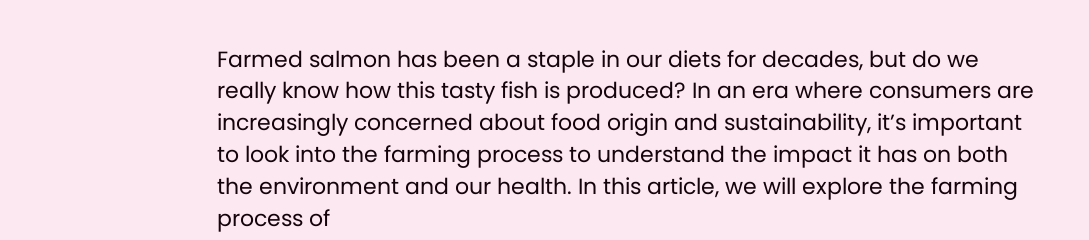Farmed salmon has been a staple in our diets for decades, but do we really know how this tasty fish is produced? In an era where consumers are increasingly concerned about food origin and sustainability, it’s important to look into the farming process to understand the impact it has on both the environment and our health. In this article, we will explore the farming process of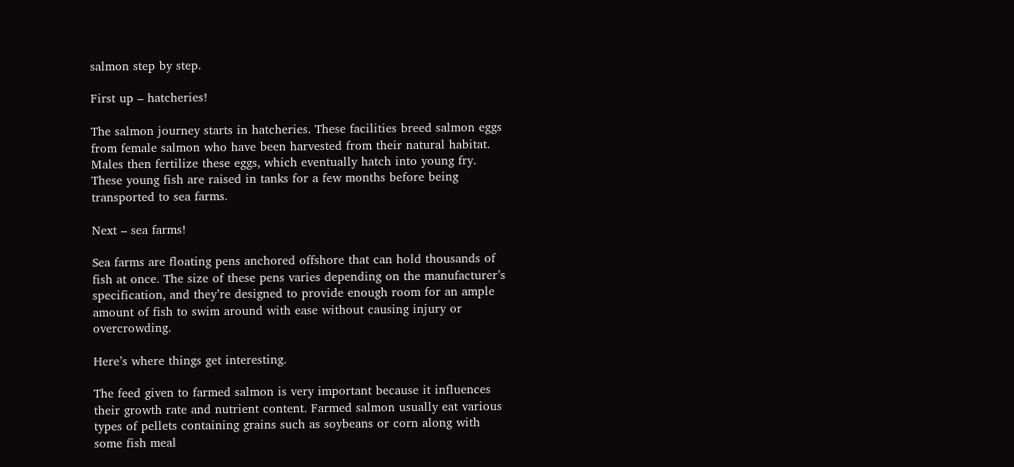salmon step by step.

First up – hatcheries!

The salmon journey starts in hatcheries. These facilities breed salmon eggs from female salmon who have been harvested from their natural habitat. Males then fertilize these eggs, which eventually hatch into young fry. These young fish are raised in tanks for a few months before being transported to sea farms.

Next – sea farms!

Sea farms are floating pens anchored offshore that can hold thousands of fish at once. The size of these pens varies depending on the manufacturer’s specification, and they’re designed to provide enough room for an ample amount of fish to swim around with ease without causing injury or overcrowding.

Here’s where things get interesting.

The feed given to farmed salmon is very important because it influences their growth rate and nutrient content. Farmed salmon usually eat various types of pellets containing grains such as soybeans or corn along with some fish meal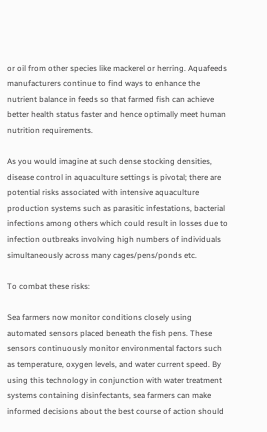or oil from other species like mackerel or herring. Aquafeeds manufacturers continue to find ways to enhance the nutrient balance in feeds so that farmed fish can achieve better health status faster and hence optimally meet human nutrition requirements.

As you would imagine at such dense stocking densities, disease control in aquaculture settings is pivotal; there are potential risks associated with intensive aquaculture production systems such as parasitic infestations, bacterial infections among others which could result in losses due to infection outbreaks involving high numbers of individuals simultaneously across many cages/pens/ponds etc.

To combat these risks:

Sea farmers now monitor conditions closely using automated sensors placed beneath the fish pens. These sensors continuously monitor environmental factors such as temperature, oxygen levels, and water current speed. By using this technology in conjunction with water treatment systems containing disinfectants, sea farmers can make informed decisions about the best course of action should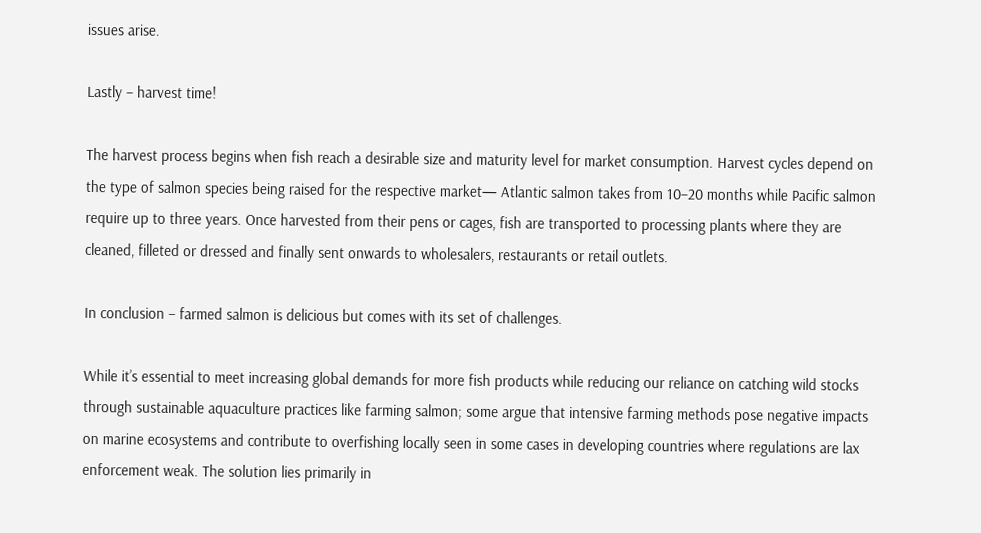issues arise.

Lastly – harvest time!

The harvest process begins when fish reach a desirable size and maturity level for market consumption. Harvest cycles depend on the type of salmon species being raised for the respective market— Atlantic salmon takes from 10–20 months while Pacific salmon require up to three years. Once harvested from their pens or cages, fish are transported to processing plants where they are cleaned, filleted or dressed and finally sent onwards to wholesalers, restaurants or retail outlets.

In conclusion – farmed salmon is delicious but comes with its set of challenges.

While it’s essential to meet increasing global demands for more fish products while reducing our reliance on catching wild stocks through sustainable aquaculture practices like farming salmon; some argue that intensive farming methods pose negative impacts on marine ecosystems and contribute to overfishing locally seen in some cases in developing countries where regulations are lax enforcement weak. The solution lies primarily in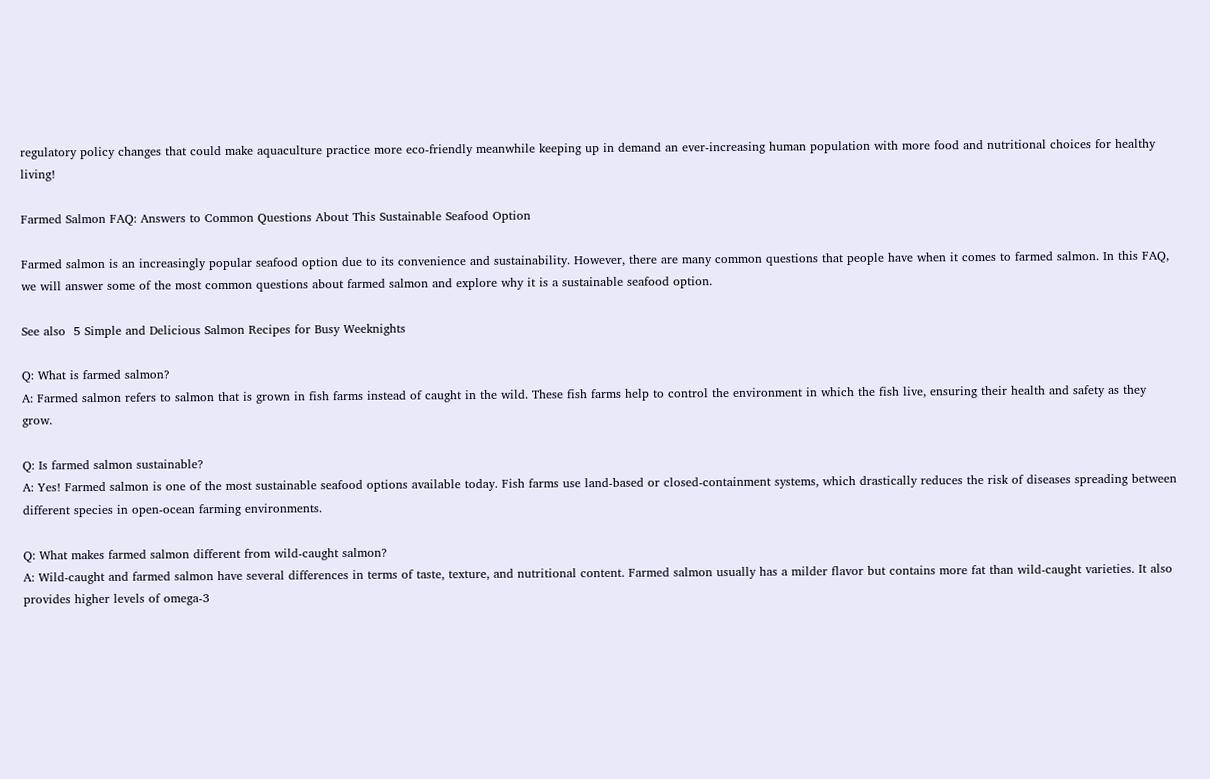regulatory policy changes that could make aquaculture practice more eco-friendly meanwhile keeping up in demand an ever-increasing human population with more food and nutritional choices for healthy living!

Farmed Salmon FAQ: Answers to Common Questions About This Sustainable Seafood Option

Farmed salmon is an increasingly popular seafood option due to its convenience and sustainability. However, there are many common questions that people have when it comes to farmed salmon. In this FAQ, we will answer some of the most common questions about farmed salmon and explore why it is a sustainable seafood option.

See also  5 Simple and Delicious Salmon Recipes for Busy Weeknights

Q: What is farmed salmon?
A: Farmed salmon refers to salmon that is grown in fish farms instead of caught in the wild. These fish farms help to control the environment in which the fish live, ensuring their health and safety as they grow.

Q: Is farmed salmon sustainable?
A: Yes! Farmed salmon is one of the most sustainable seafood options available today. Fish farms use land-based or closed-containment systems, which drastically reduces the risk of diseases spreading between different species in open-ocean farming environments.

Q: What makes farmed salmon different from wild-caught salmon?
A: Wild-caught and farmed salmon have several differences in terms of taste, texture, and nutritional content. Farmed salmon usually has a milder flavor but contains more fat than wild-caught varieties. It also provides higher levels of omega-3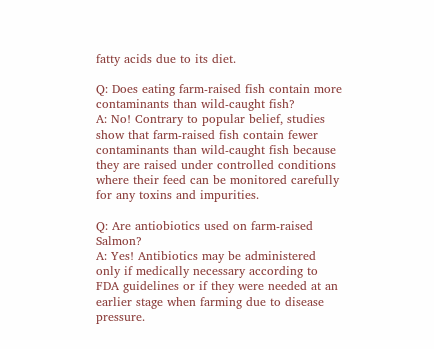fatty acids due to its diet.

Q: Does eating farm-raised fish contain more contaminants than wild-caught fish?
A: No! Contrary to popular belief, studies show that farm-raised fish contain fewer contaminants than wild-caught fish because they are raised under controlled conditions where their feed can be monitored carefully for any toxins and impurities.

Q: Are antiobiotics used on farm-raised Salmon?
A: Yes! Antibiotics may be administered only if medically necessary according to FDA guidelines or if they were needed at an earlier stage when farming due to disease pressure.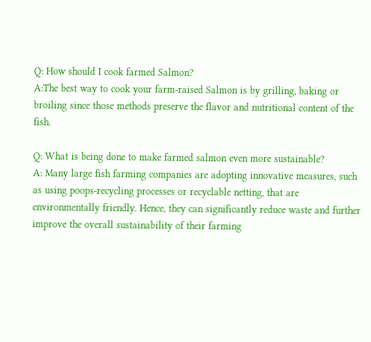Q: How should I cook farmed Salmon?
A:The best way to cook your farm-raised Salmon is by grilling, baking or broiling since those methods preserve the flavor and nutritional content of the fish.

Q: What is being done to make farmed salmon even more sustainable?
A: Many large fish farming companies are adopting innovative measures, such as using poops-recycling processes or recyclable netting, that are environmentally friendly. Hence, they can significantly reduce waste and further improve the overall sustainability of their farming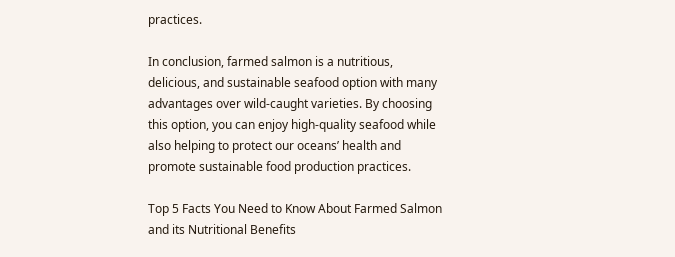practices.

In conclusion, farmed salmon is a nutritious, delicious, and sustainable seafood option with many advantages over wild-caught varieties. By choosing this option, you can enjoy high-quality seafood while also helping to protect our oceans’ health and promote sustainable food production practices.

Top 5 Facts You Need to Know About Farmed Salmon and its Nutritional Benefits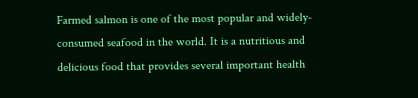Farmed salmon is one of the most popular and widely-consumed seafood in the world. It is a nutritious and delicious food that provides several important health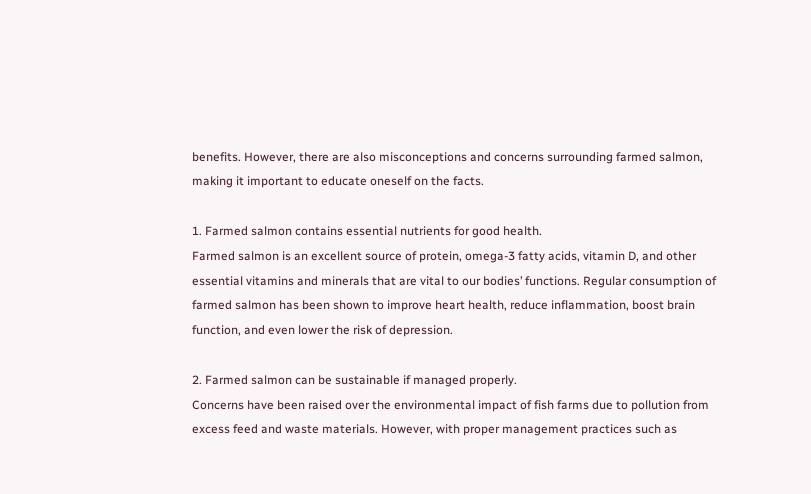benefits. However, there are also misconceptions and concerns surrounding farmed salmon, making it important to educate oneself on the facts.

1. Farmed salmon contains essential nutrients for good health.
Farmed salmon is an excellent source of protein, omega-3 fatty acids, vitamin D, and other essential vitamins and minerals that are vital to our bodies’ functions. Regular consumption of farmed salmon has been shown to improve heart health, reduce inflammation, boost brain function, and even lower the risk of depression.

2. Farmed salmon can be sustainable if managed properly.
Concerns have been raised over the environmental impact of fish farms due to pollution from excess feed and waste materials. However, with proper management practices such as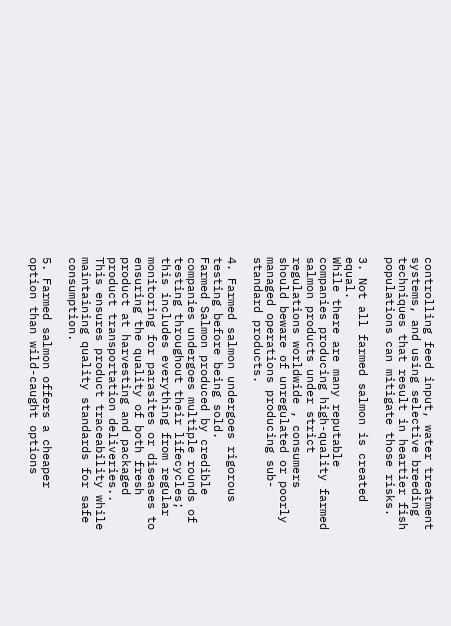controlling feed input, water treatment systems, and using selective breeding techniques that result in heartier fish populations can mitigate those risks.

3. Not all farmed salmon is created equal.
While there are many reputable companies producing high-quality farmed salmon products under strict regulations worldwide , consumers should beware of unregulated or poorly managed operations producing sub-standard products.

4. Farmed salmon undergoes rigorous testing before being sold.
Farmed Salmon produced by credible companies undergoes multiple rounds of testing throughout their lifecycles; this includes everything from regular monitoring for parasites or diseases to ensuring the quality of both fresh product at harvesting and packaged product transportation deliveries.. This ensures product traceability while maintaining quality standards for safe consumption.

5. Farmed salmon offers a cheaper option than wild-caught options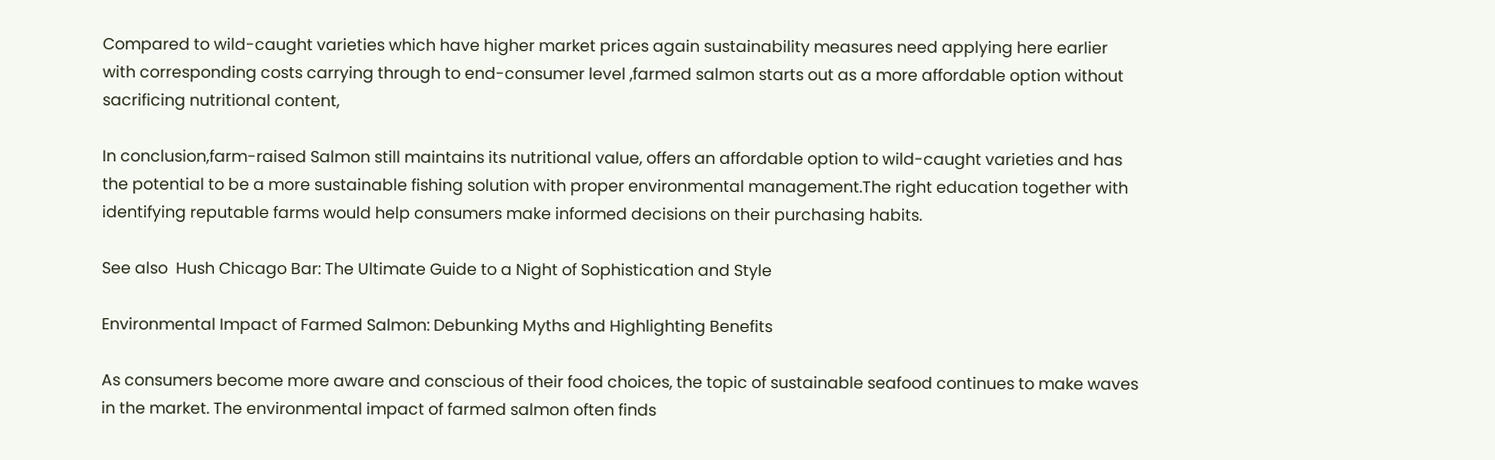Compared to wild-caught varieties which have higher market prices again sustainability measures need applying here earlier with corresponding costs carrying through to end-consumer level ,farmed salmon starts out as a more affordable option without sacrificing nutritional content,

In conclusion,farm-raised Salmon still maintains its nutritional value, offers an affordable option to wild-caught varieties and has the potential to be a more sustainable fishing solution with proper environmental management.The right education together with identifying reputable farms would help consumers make informed decisions on their purchasing habits.

See also  Hush Chicago Bar: The Ultimate Guide to a Night of Sophistication and Style

Environmental Impact of Farmed Salmon: Debunking Myths and Highlighting Benefits

As consumers become more aware and conscious of their food choices, the topic of sustainable seafood continues to make waves in the market. The environmental impact of farmed salmon often finds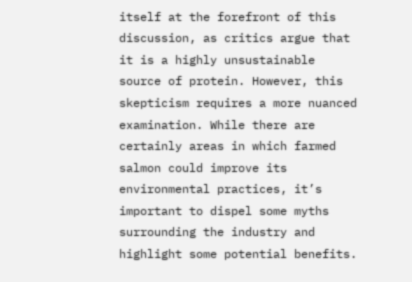itself at the forefront of this discussion, as critics argue that it is a highly unsustainable source of protein. However, this skepticism requires a more nuanced examination. While there are certainly areas in which farmed salmon could improve its environmental practices, it’s important to dispel some myths surrounding the industry and highlight some potential benefits.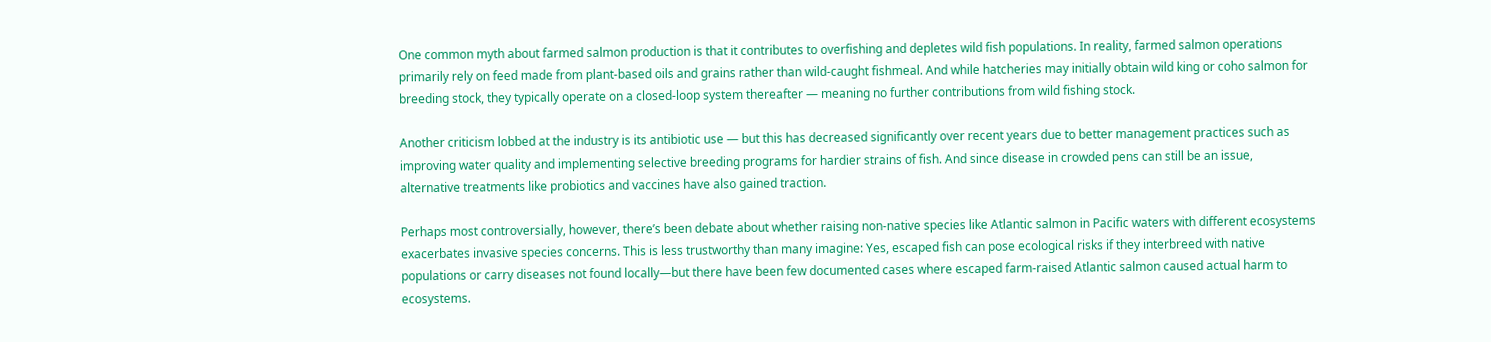One common myth about farmed salmon production is that it contributes to overfishing and depletes wild fish populations. In reality, farmed salmon operations primarily rely on feed made from plant-based oils and grains rather than wild-caught fishmeal. And while hatcheries may initially obtain wild king or coho salmon for breeding stock, they typically operate on a closed-loop system thereafter — meaning no further contributions from wild fishing stock.

Another criticism lobbed at the industry is its antibiotic use — but this has decreased significantly over recent years due to better management practices such as improving water quality and implementing selective breeding programs for hardier strains of fish. And since disease in crowded pens can still be an issue, alternative treatments like probiotics and vaccines have also gained traction.

Perhaps most controversially, however, there’s been debate about whether raising non-native species like Atlantic salmon in Pacific waters with different ecosystems exacerbates invasive species concerns. This is less trustworthy than many imagine: Yes, escaped fish can pose ecological risks if they interbreed with native populations or carry diseases not found locally—but there have been few documented cases where escaped farm-raised Atlantic salmon caused actual harm to ecosystems.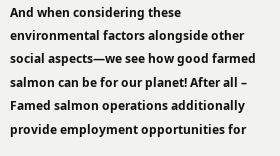And when considering these environmental factors alongside other social aspects—we see how good farmed salmon can be for our planet! After all – Famed salmon operations additionally provide employment opportunities for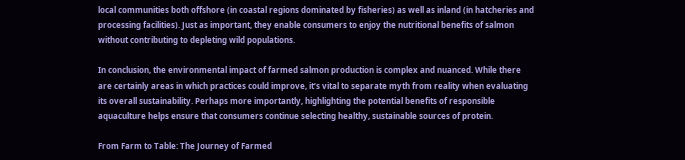local communities both offshore (in coastal regions dominated by fisheries) as well as inland (in hatcheries and processing facilities). Just as important, they enable consumers to enjoy the nutritional benefits of salmon without contributing to depleting wild populations.

In conclusion, the environmental impact of farmed salmon production is complex and nuanced. While there are certainly areas in which practices could improve, it’s vital to separate myth from reality when evaluating its overall sustainability. Perhaps more importantly, highlighting the potential benefits of responsible aquaculture helps ensure that consumers continue selecting healthy, sustainable sources of protein.

From Farm to Table: The Journey of Farmed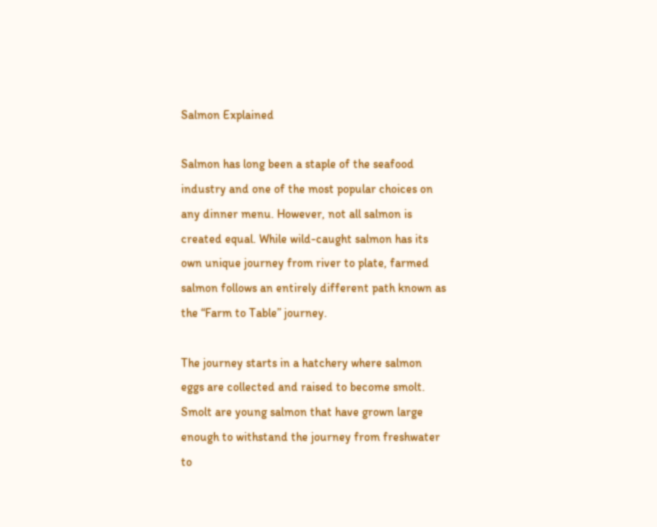Salmon Explained

Salmon has long been a staple of the seafood industry and one of the most popular choices on any dinner menu. However, not all salmon is created equal. While wild-caught salmon has its own unique journey from river to plate, farmed salmon follows an entirely different path known as the “Farm to Table” journey.

The journey starts in a hatchery where salmon eggs are collected and raised to become smolt. Smolt are young salmon that have grown large enough to withstand the journey from freshwater to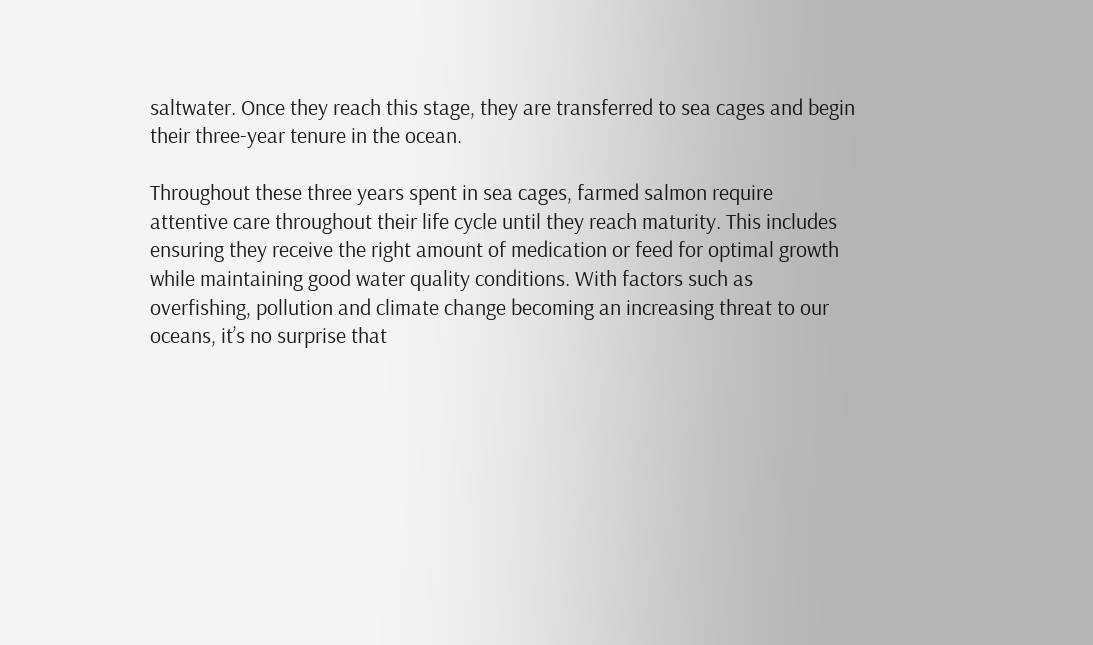saltwater. Once they reach this stage, they are transferred to sea cages and begin their three-year tenure in the ocean.

Throughout these three years spent in sea cages, farmed salmon require attentive care throughout their life cycle until they reach maturity. This includes ensuring they receive the right amount of medication or feed for optimal growth while maintaining good water quality conditions. With factors such as overfishing, pollution and climate change becoming an increasing threat to our oceans, it’s no surprise that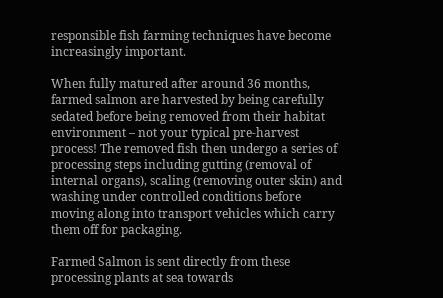responsible fish farming techniques have become increasingly important.

When fully matured after around 36 months, farmed salmon are harvested by being carefully sedated before being removed from their habitat environment – not your typical pre-harvest process! The removed fish then undergo a series of processing steps including gutting (removal of internal organs), scaling (removing outer skin) and washing under controlled conditions before moving along into transport vehicles which carry them off for packaging.

Farmed Salmon is sent directly from these processing plants at sea towards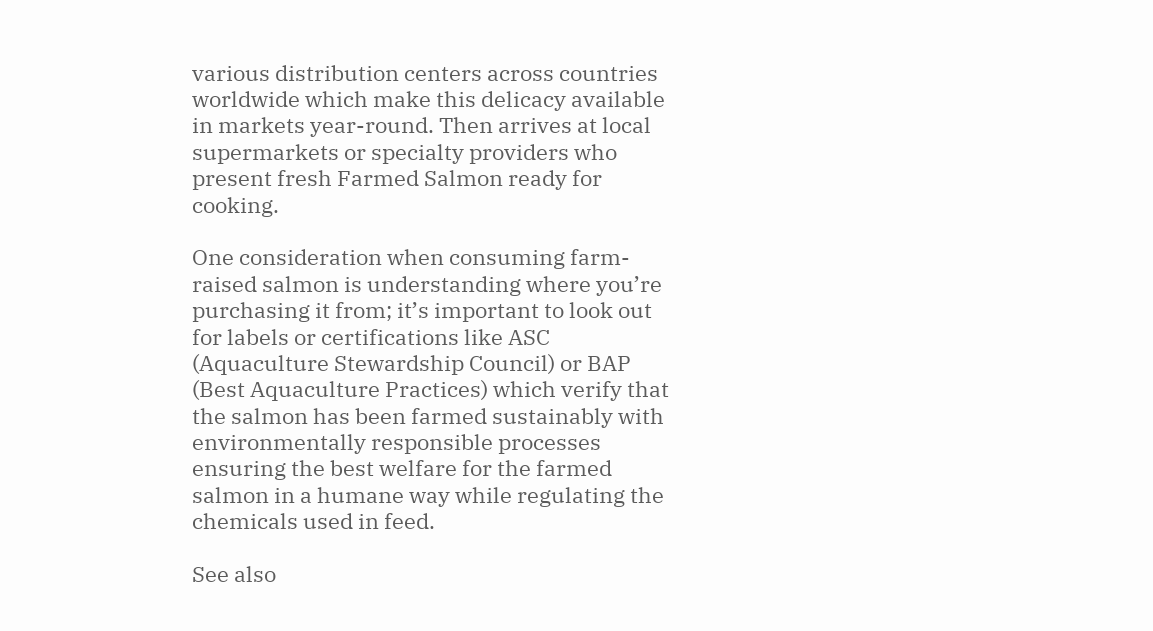various distribution centers across countries worldwide which make this delicacy available in markets year-round. Then arrives at local supermarkets or specialty providers who present fresh Farmed Salmon ready for cooking.

One consideration when consuming farm-raised salmon is understanding where you’re purchasing it from; it’s important to look out for labels or certifications like ASC (Aquaculture Stewardship Council) or BAP (Best Aquaculture Practices) which verify that the salmon has been farmed sustainably with environmentally responsible processes ensuring the best welfare for the farmed salmon in a humane way while regulating the chemicals used in feed.

See also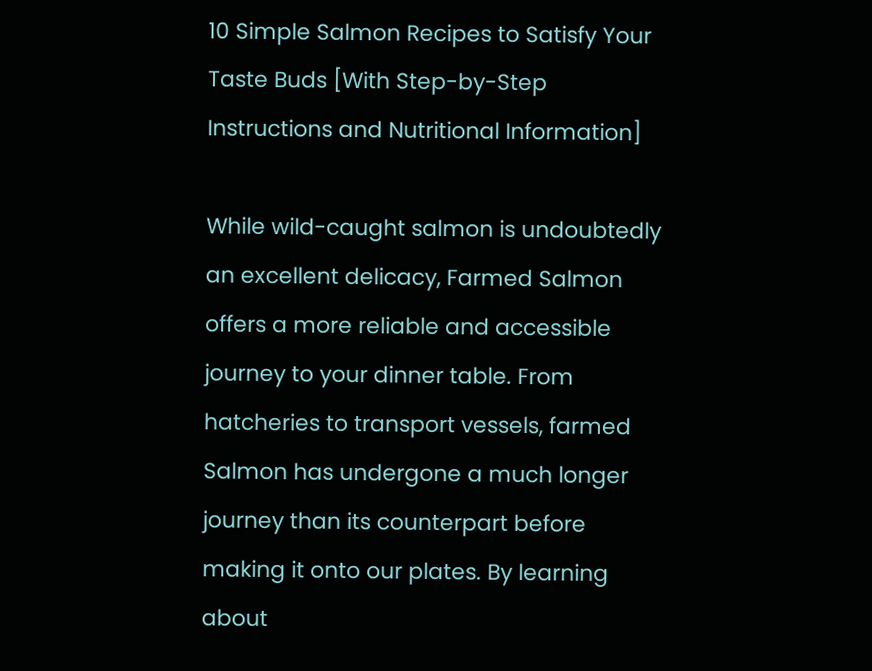10 Simple Salmon Recipes to Satisfy Your Taste Buds [With Step-by-Step Instructions and Nutritional Information]

While wild-caught salmon is undoubtedly an excellent delicacy, Farmed Salmon offers a more reliable and accessible journey to your dinner table. From hatcheries to transport vessels, farmed Salmon has undergone a much longer journey than its counterpart before making it onto our plates. By learning about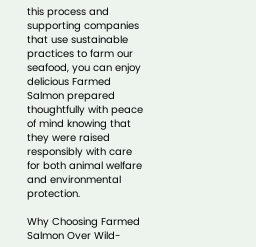this process and supporting companies that use sustainable practices to farm our seafood, you can enjoy delicious Farmed Salmon prepared thoughtfully with peace of mind knowing that they were raised responsibly with care for both animal welfare and environmental protection.

Why Choosing Farmed Salmon Over Wild-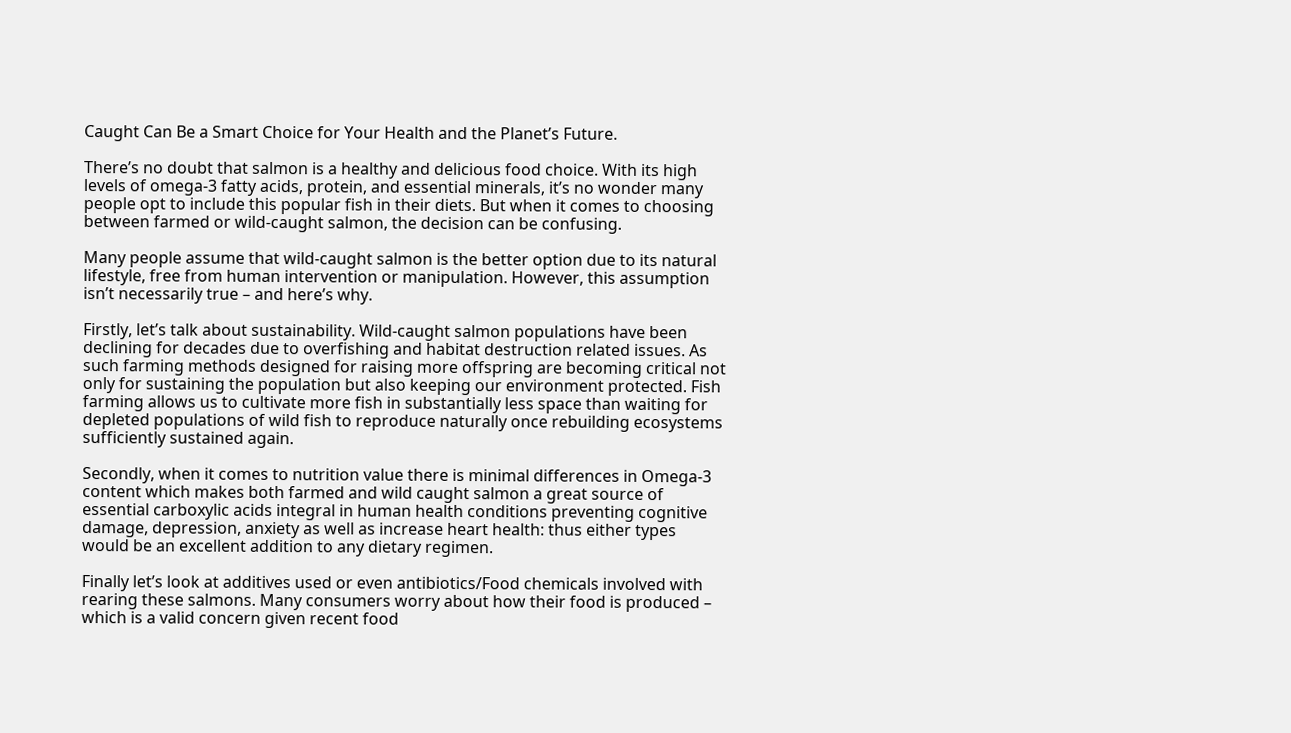Caught Can Be a Smart Choice for Your Health and the Planet’s Future.

There’s no doubt that salmon is a healthy and delicious food choice. With its high levels of omega-3 fatty acids, protein, and essential minerals, it’s no wonder many people opt to include this popular fish in their diets. But when it comes to choosing between farmed or wild-caught salmon, the decision can be confusing.

Many people assume that wild-caught salmon is the better option due to its natural lifestyle, free from human intervention or manipulation. However, this assumption isn’t necessarily true – and here’s why.

Firstly, let’s talk about sustainability. Wild-caught salmon populations have been declining for decades due to overfishing and habitat destruction related issues. As such farming methods designed for raising more offspring are becoming critical not only for sustaining the population but also keeping our environment protected. Fish farming allows us to cultivate more fish in substantially less space than waiting for depleted populations of wild fish to reproduce naturally once rebuilding ecosystems sufficiently sustained again.

Secondly, when it comes to nutrition value there is minimal differences in Omega-3 content which makes both farmed and wild caught salmon a great source of essential carboxylic acids integral in human health conditions preventing cognitive damage, depression, anxiety as well as increase heart health: thus either types would be an excellent addition to any dietary regimen.

Finally let’s look at additives used or even antibiotics/Food chemicals involved with rearing these salmons. Many consumers worry about how their food is produced – which is a valid concern given recent food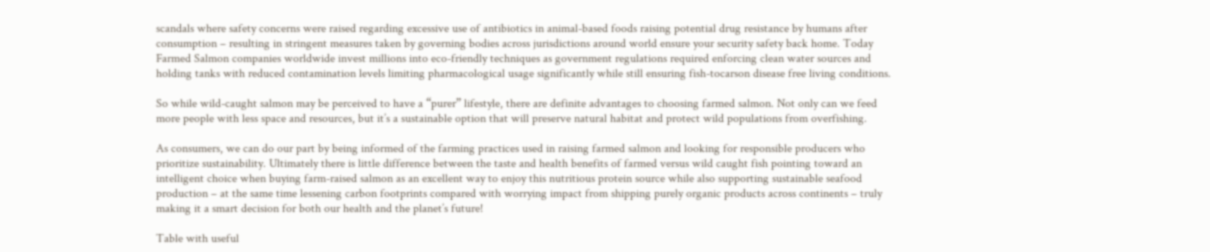scandals where safety concerns were raised regarding excessive use of antibiotics in animal-based foods raising potential drug resistance by humans after consumption – resulting in stringent measures taken by governing bodies across jurisdictions around world ensure your security safety back home. Today Farmed Salmon companies worldwide invest millions into eco-friendly techniques as government regulations required enforcing clean water sources and holding tanks with reduced contamination levels limiting pharmacological usage significantly while still ensuring fish-tocarson disease free living conditions.

So while wild-caught salmon may be perceived to have a “purer” lifestyle, there are definite advantages to choosing farmed salmon. Not only can we feed more people with less space and resources, but it’s a sustainable option that will preserve natural habitat and protect wild populations from overfishing.

As consumers, we can do our part by being informed of the farming practices used in raising farmed salmon and looking for responsible producers who prioritize sustainability. Ultimately there is little difference between the taste and health benefits of farmed versus wild caught fish pointing toward an intelligent choice when buying farm-raised salmon as an excellent way to enjoy this nutritious protein source while also supporting sustainable seafood production – at the same time lessening carbon footprints compared with worrying impact from shipping purely organic products across continents – truly making it a smart decision for both our health and the planet’s future!

Table with useful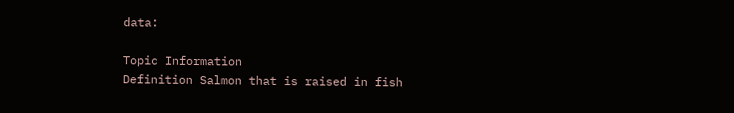data:

Topic Information
Definition Salmon that is raised in fish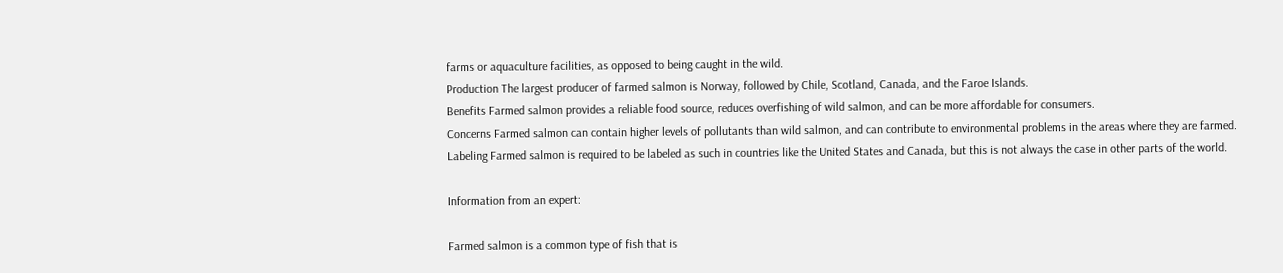farms or aquaculture facilities, as opposed to being caught in the wild.
Production The largest producer of farmed salmon is Norway, followed by Chile, Scotland, Canada, and the Faroe Islands.
Benefits Farmed salmon provides a reliable food source, reduces overfishing of wild salmon, and can be more affordable for consumers.
Concerns Farmed salmon can contain higher levels of pollutants than wild salmon, and can contribute to environmental problems in the areas where they are farmed.
Labeling Farmed salmon is required to be labeled as such in countries like the United States and Canada, but this is not always the case in other parts of the world.

Information from an expert:

Farmed salmon is a common type of fish that is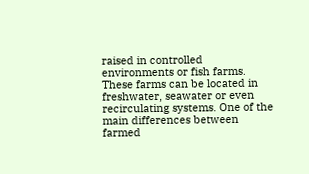raised in controlled environments or fish farms. These farms can be located in freshwater, seawater or even recirculating systems. One of the main differences between farmed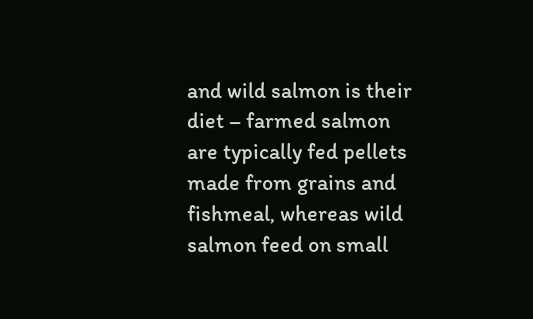and wild salmon is their diet – farmed salmon are typically fed pellets made from grains and fishmeal, whereas wild salmon feed on small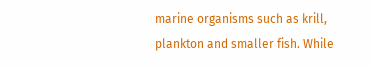marine organisms such as krill, plankton and smaller fish. While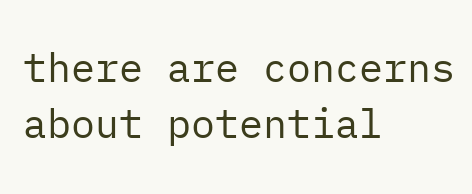there are concerns about potential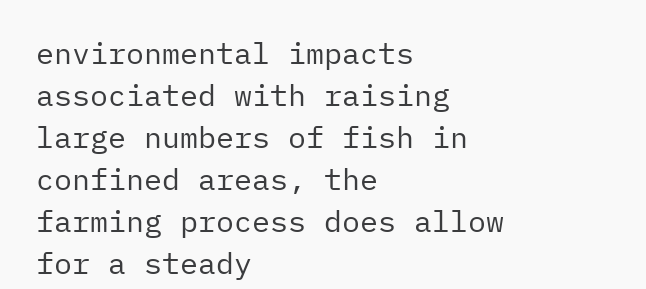environmental impacts associated with raising large numbers of fish in confined areas, the farming process does allow for a steady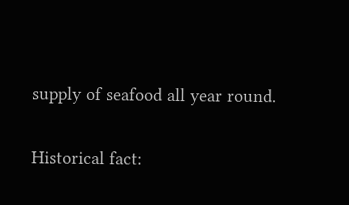supply of seafood all year round.

Historical fact: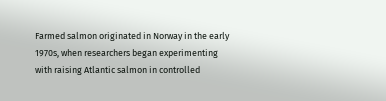Farmed salmon originated in Norway in the early 1970s, when researchers began experimenting with raising Atlantic salmon in controlled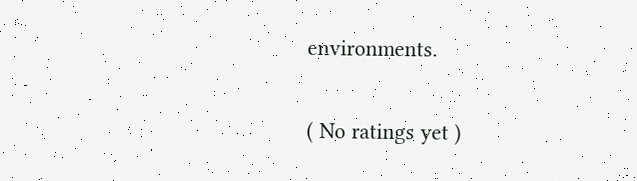environments.

( No ratings yet )